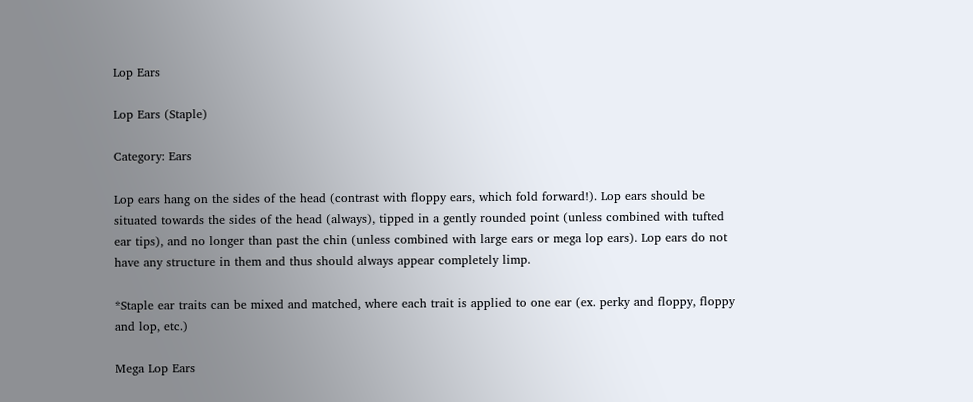Lop Ears

Lop Ears (Staple)

Category: Ears

Lop ears hang on the sides of the head (contrast with floppy ears, which fold forward!). Lop ears should be situated towards the sides of the head (always), tipped in a gently rounded point (unless combined with tufted ear tips), and no longer than past the chin (unless combined with large ears or mega lop ears). Lop ears do not have any structure in them and thus should always appear completely limp.

*Staple ear traits can be mixed and matched, where each trait is applied to one ear (ex. perky and floppy, floppy and lop, etc.)

Mega Lop Ears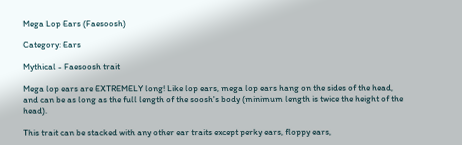Mega Lop Ears (Faesoosh)

Category: Ears

Mythical - Faesoosh trait

Mega lop ears are EXTREMELY long! Like lop ears, mega lop ears hang on the sides of the head, and can be as long as the full length of the soosh's body (minimum length is twice the height of the head).

This trait can be stacked with any other ear traits except perky ears, floppy ears,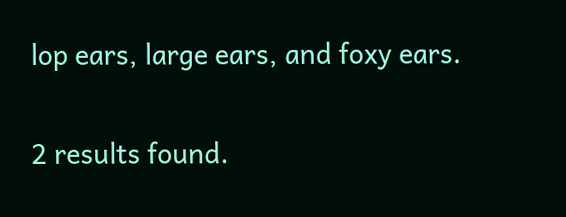lop ears, large ears, and foxy ears.

2 results found.